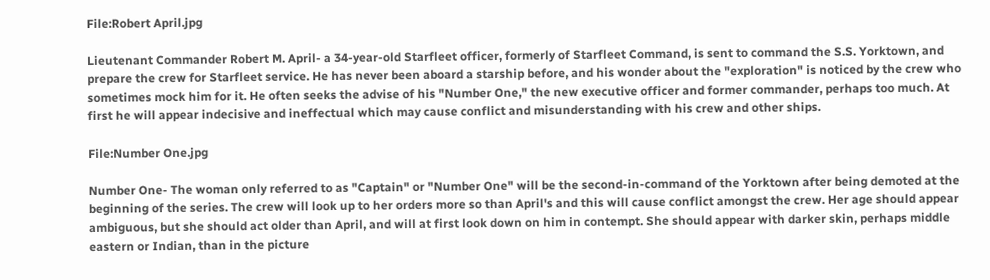File:Robert April.jpg

Lieutenant Commander Robert M. April- a 34-year-old Starfleet officer, formerly of Starfleet Command, is sent to command the S.S. Yorktown, and prepare the crew for Starfleet service. He has never been aboard a starship before, and his wonder about the "exploration" is noticed by the crew who sometimes mock him for it. He often seeks the advise of his "Number One," the new executive officer and former commander, perhaps too much. At first he will appear indecisive and ineffectual which may cause conflict and misunderstanding with his crew and other ships.

File:Number One.jpg

Number One- The woman only referred to as "Captain" or "Number One" will be the second-in-command of the Yorktown after being demoted at the beginning of the series. The crew will look up to her orders more so than April's and this will cause conflict amongst the crew. Her age should appear ambiguous, but she should act older than April, and will at first look down on him in contempt. She should appear with darker skin, perhaps middle eastern or Indian, than in the picture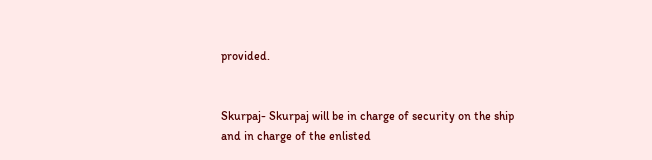provided.


Skurpaj- Skurpaj will be in charge of security on the ship and in charge of the enlisted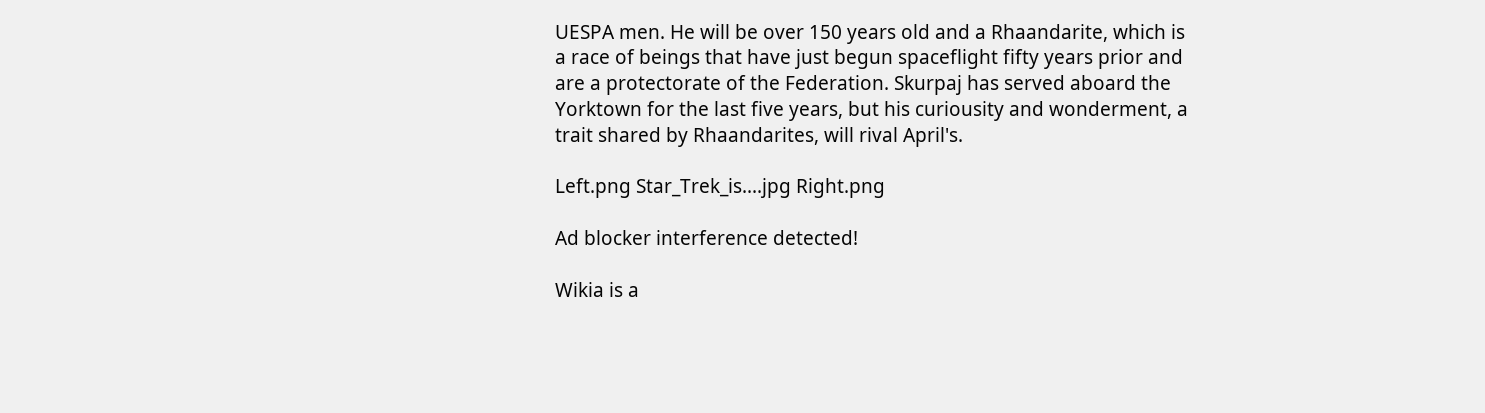UESPA men. He will be over 150 years old and a Rhaandarite, which is a race of beings that have just begun spaceflight fifty years prior and are a protectorate of the Federation. Skurpaj has served aboard the Yorktown for the last five years, but his curiousity and wonderment, a trait shared by Rhaandarites, will rival April's.

Left.png Star_Trek_is....jpg Right.png

Ad blocker interference detected!

Wikia is a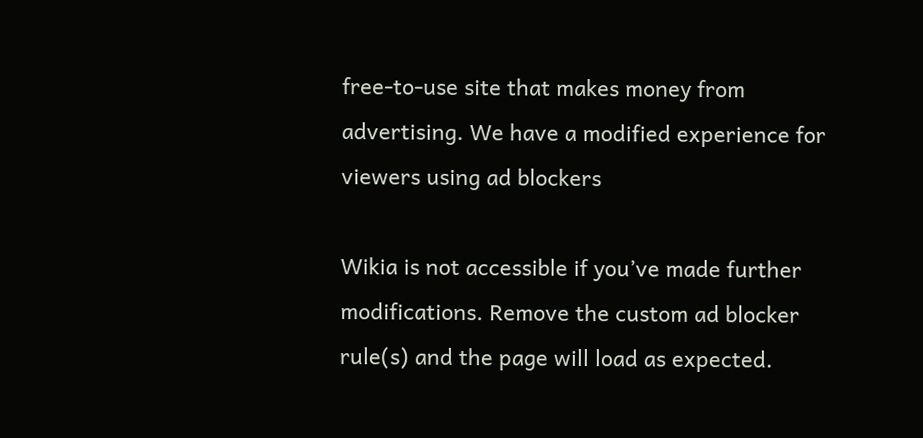free-to-use site that makes money from advertising. We have a modified experience for viewers using ad blockers

Wikia is not accessible if you’ve made further modifications. Remove the custom ad blocker rule(s) and the page will load as expected.